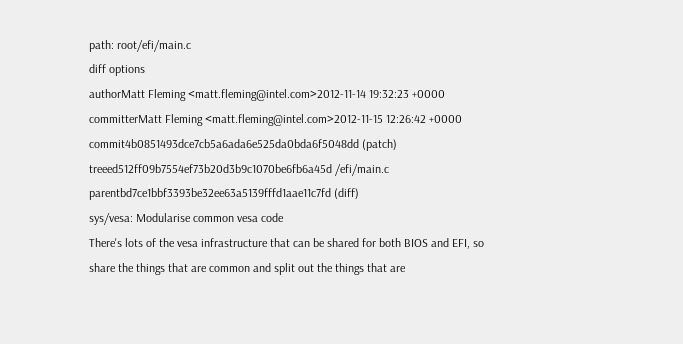path: root/efi/main.c
diff options
authorMatt Fleming <matt.fleming@intel.com>2012-11-14 19:32:23 +0000
committerMatt Fleming <matt.fleming@intel.com>2012-11-15 12:26:42 +0000
commit4b0851493dce7cb5a6ada6e525da0bda6f5048dd (patch)
treeed512ff09b7554ef73b20d3b9c1070be6fb6a45d /efi/main.c
parentbd7ce1bbf3393be32ee63a5139fffd1aae11c7fd (diff)
sys/vesa: Modularise common vesa code
There's lots of the vesa infrastructure that can be shared for both BIOS and EFI, so share the things that are common and split out the things that are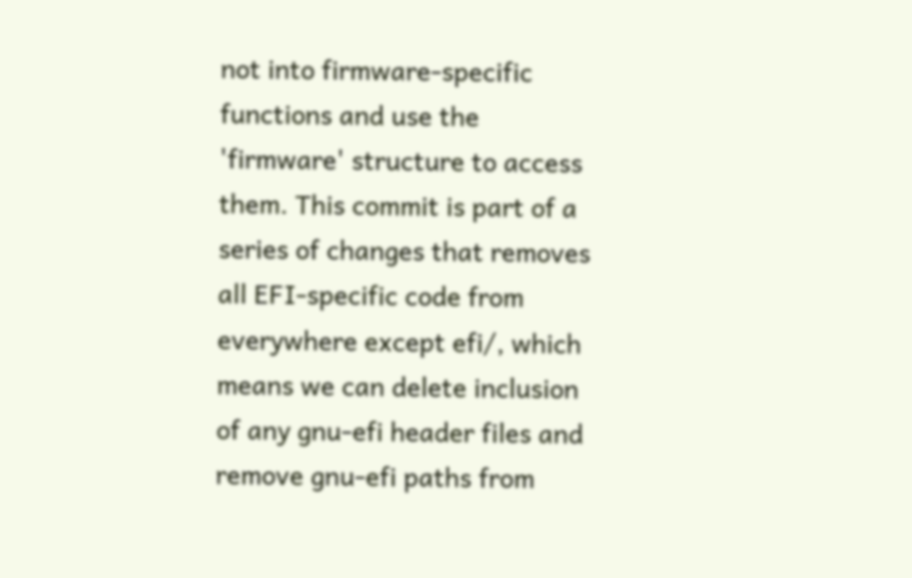not into firmware-specific functions and use the 'firmware' structure to access them. This commit is part of a series of changes that removes all EFI-specific code from everywhere except efi/, which means we can delete inclusion of any gnu-efi header files and remove gnu-efi paths from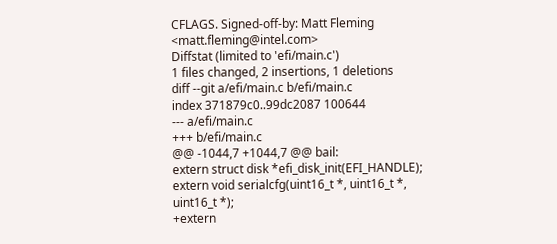CFLAGS. Signed-off-by: Matt Fleming <matt.fleming@intel.com>
Diffstat (limited to 'efi/main.c')
1 files changed, 2 insertions, 1 deletions
diff --git a/efi/main.c b/efi/main.c
index 371879c0..99dc2087 100644
--- a/efi/main.c
+++ b/efi/main.c
@@ -1044,7 +1044,7 @@ bail:
extern struct disk *efi_disk_init(EFI_HANDLE);
extern void serialcfg(uint16_t *, uint16_t *, uint16_t *);
+extern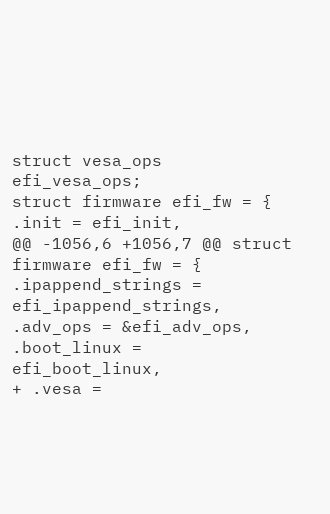struct vesa_ops efi_vesa_ops;
struct firmware efi_fw = {
.init = efi_init,
@@ -1056,6 +1056,7 @@ struct firmware efi_fw = {
.ipappend_strings = efi_ipappend_strings,
.adv_ops = &efi_adv_ops,
.boot_linux = efi_boot_linux,
+ .vesa =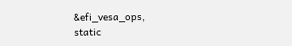&efi_vesa_ops,
static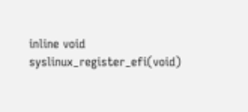inline void syslinux_register_efi(void)